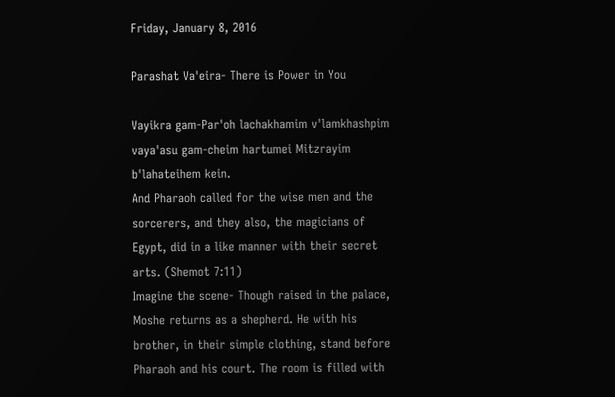Friday, January 8, 2016

Parashat Va'eira- There is Power in You

Vayikra gam-Par'oh lachakhamim v'lamkhashpim vaya'asu gam-cheim hartumei Mitzrayim b'lahateihem kein.
And Pharaoh called for the wise men and the sorcerers, and they also, the magicians of Egypt, did in a like manner with their secret arts. (Shemot 7:11)
Imagine the scene- Though raised in the palace, Moshe returns as a shepherd. He with his brother, in their simple clothing, stand before Pharaoh and his court. The room is filled with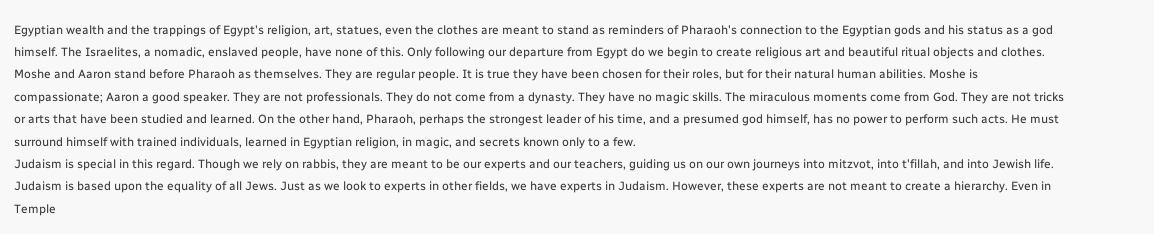Egyptian wealth and the trappings of Egypt's religion, art, statues, even the clothes are meant to stand as reminders of Pharaoh's connection to the Egyptian gods and his status as a god himself. The Israelites, a nomadic, enslaved people, have none of this. Only following our departure from Egypt do we begin to create religious art and beautiful ritual objects and clothes. Moshe and Aaron stand before Pharaoh as themselves. They are regular people. It is true they have been chosen for their roles, but for their natural human abilities. Moshe is compassionate; Aaron a good speaker. They are not professionals. They do not come from a dynasty. They have no magic skills. The miraculous moments come from God. They are not tricks or arts that have been studied and learned. On the other hand, Pharaoh, perhaps the strongest leader of his time, and a presumed god himself, has no power to perform such acts. He must surround himself with trained individuals, learned in Egyptian religion, in magic, and secrets known only to a few.
Judaism is special in this regard. Though we rely on rabbis, they are meant to be our experts and our teachers, guiding us on our own journeys into mitzvot, into t'fillah, and into Jewish life. Judaism is based upon the equality of all Jews. Just as we look to experts in other fields, we have experts in Judaism. However, these experts are not meant to create a hierarchy. Even in Temple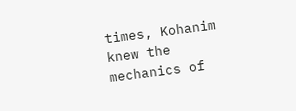times, Kohanim knew the mechanics of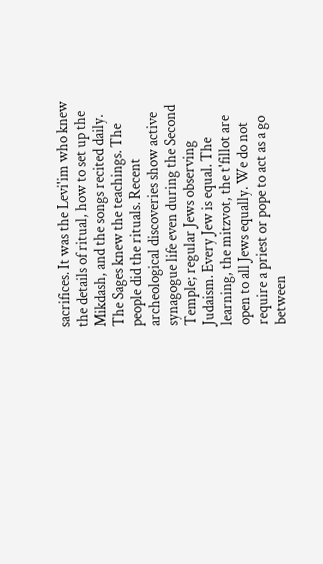sacrifices. It was the Levi'im who knew the details of ritual, how to set up the Mikdash, and the songs recited daily. The Sages knew the teachings. The people did the rituals. Recent archeological discoveries show active synagogue life even during the Second Temple; regular Jews observing Judaism. Every Jew is equal. The learning, the mitzvot, the t'fillot are open to all Jews equally. We do not require a priest or pope to act as a go between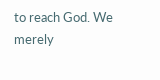to reach God. We merely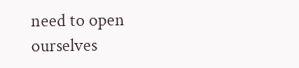need to open ourselves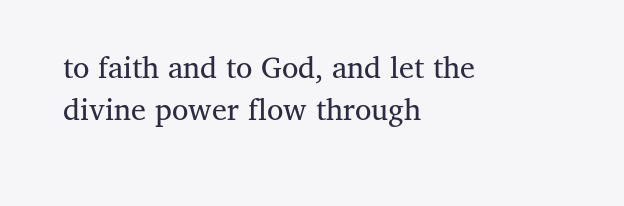to faith and to God, and let the divine power flow through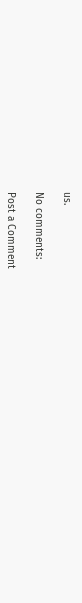us.

No comments:

Post a Comment